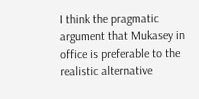I think the pragmatic argument that Mukasey in office is preferable to the realistic alternative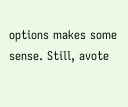options makes some sense. Still, avote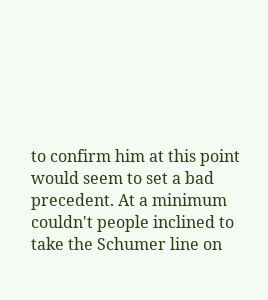to confirm him at this point would seem to set a bad precedent. At a minimum couldn't people inclined to take the Schumer line on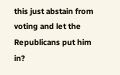this just abstain from voting and let the Republicans put him in?